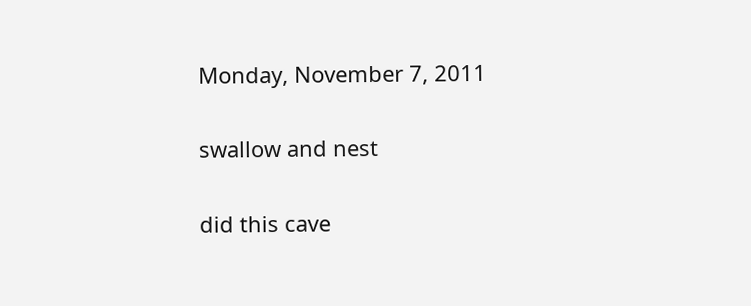Monday, November 7, 2011

swallow and nest

did this cave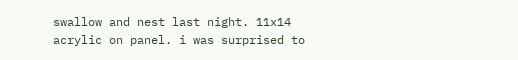swallow and nest last night. 11x14 acrylic on panel. i was surprised to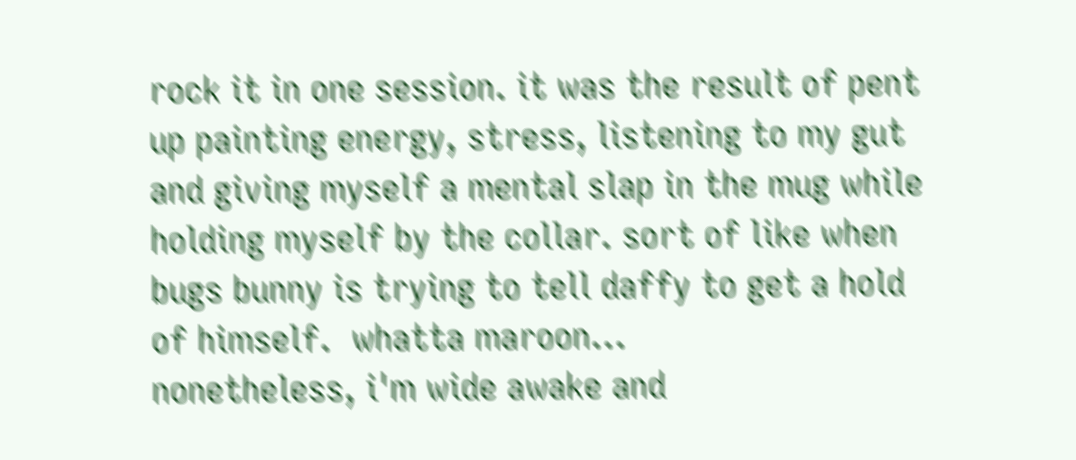rock it in one session. it was the result of pent up painting energy, stress, listening to my gut and giving myself a mental slap in the mug while holding myself by the collar. sort of like when bugs bunny is trying to tell daffy to get a hold of himself.  whatta maroon...
nonetheless, i'm wide awake and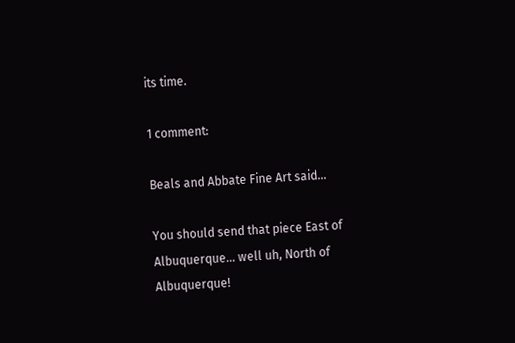its time.

1 comment:

Beals and Abbate Fine Art said...

You should send that piece East of Albuquerque... well uh, North of Albuquerque!